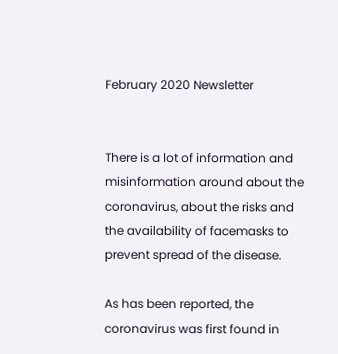February 2020 Newsletter


There is a lot of information and misinformation around about the coronavirus, about the risks and the availability of facemasks to prevent spread of the disease.

As has been reported, the coronavirus was first found in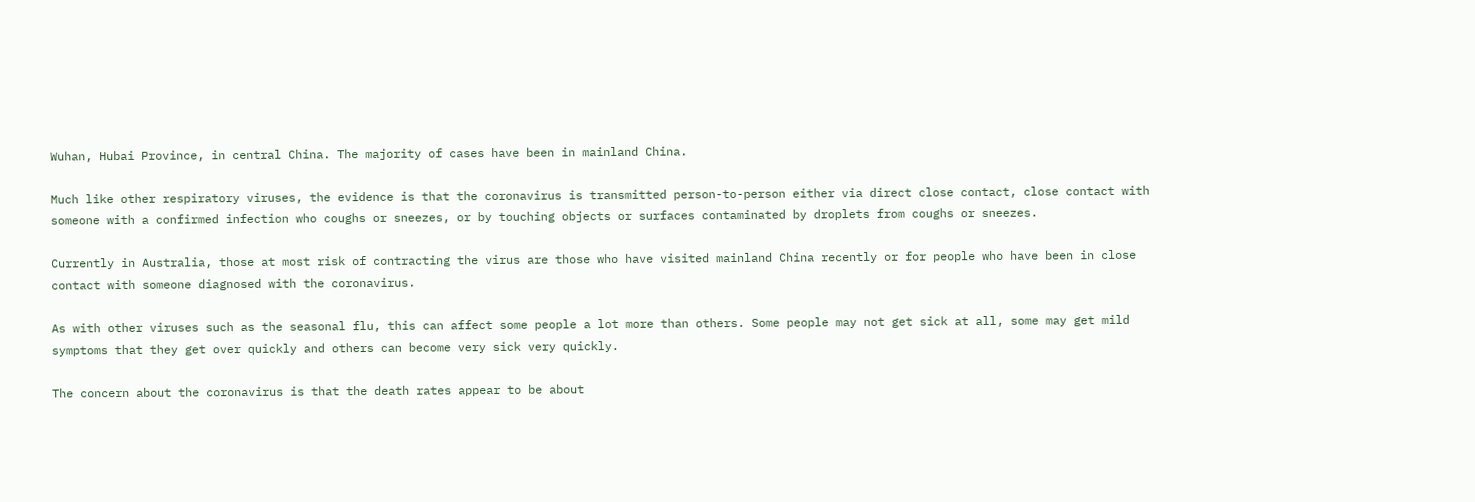Wuhan, Hubai Province, in central China. The majority of cases have been in mainland China.

Much like other respiratory viruses, the evidence is that the coronavirus is transmitted person-to-person either via direct close contact, close contact with someone with a confirmed infection who coughs or sneezes, or by touching objects or surfaces contaminated by droplets from coughs or sneezes.

Currently in Australia, those at most risk of contracting the virus are those who have visited mainland China recently or for people who have been in close contact with someone diagnosed with the coronavirus.

As with other viruses such as the seasonal flu, this can affect some people a lot more than others. Some people may not get sick at all, some may get mild symptoms that they get over quickly and others can become very sick very quickly.

The concern about the coronavirus is that the death rates appear to be about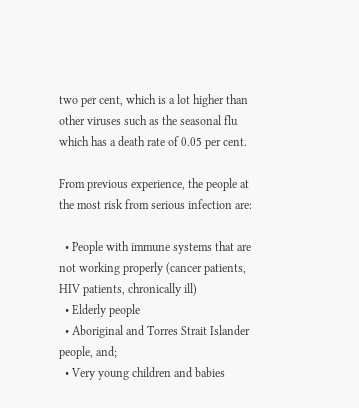two per cent, which is a lot higher than other viruses such as the seasonal flu which has a death rate of 0.05 per cent.

From previous experience, the people at the most risk from serious infection are:

  • People with immune systems that are not working properly (cancer patients, HIV patients, chronically ill)
  • Elderly people
  • Aboriginal and Torres Strait Islander people, and;
  • Very young children and babies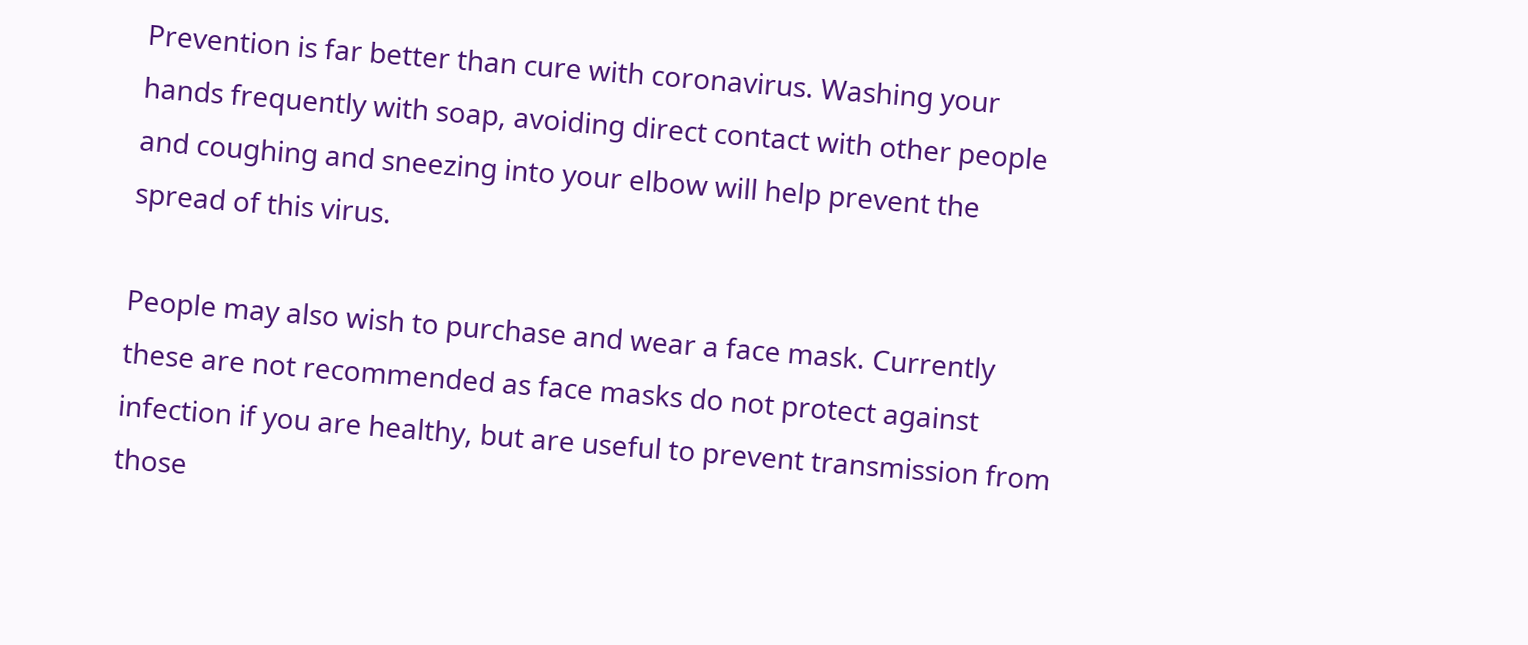Prevention is far better than cure with coronavirus. Washing your hands frequently with soap, avoiding direct contact with other people and coughing and sneezing into your elbow will help prevent the spread of this virus.

People may also wish to purchase and wear a face mask. Currently these are not recommended as face masks do not protect against infection if you are healthy, but are useful to prevent transmission from those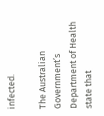infected.

The Australian Government’s Department of Health state that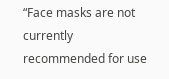“Face masks are not currently recommended for use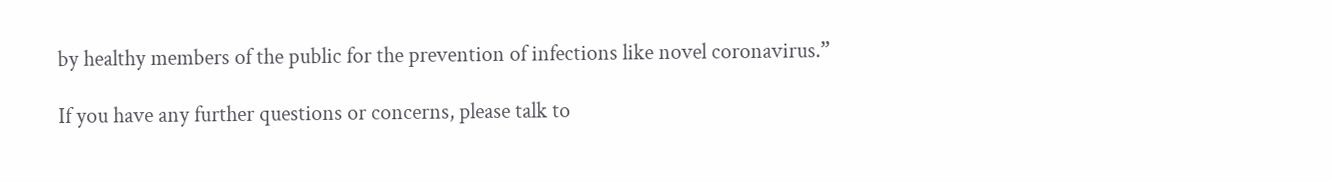by healthy members of the public for the prevention of infections like novel coronavirus.”

If you have any further questions or concerns, please talk to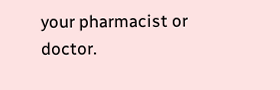your pharmacist or doctor.